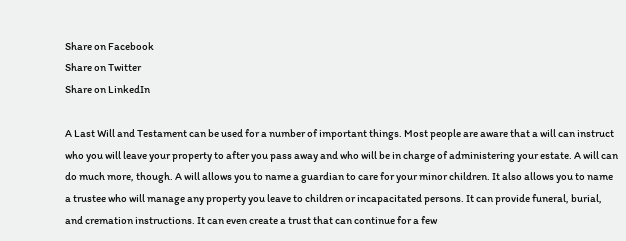Share on Facebook
Share on Twitter
Share on LinkedIn

A Last Will and Testament can be used for a number of important things. Most people are aware that a will can instruct who you will leave your property to after you pass away and who will be in charge of administering your estate. A will can do much more, though. A will allows you to name a guardian to care for your minor children. It also allows you to name a trustee who will manage any property you leave to children or incapacitated persons. It can provide funeral, burial, and cremation instructions. It can even create a trust that can continue for a few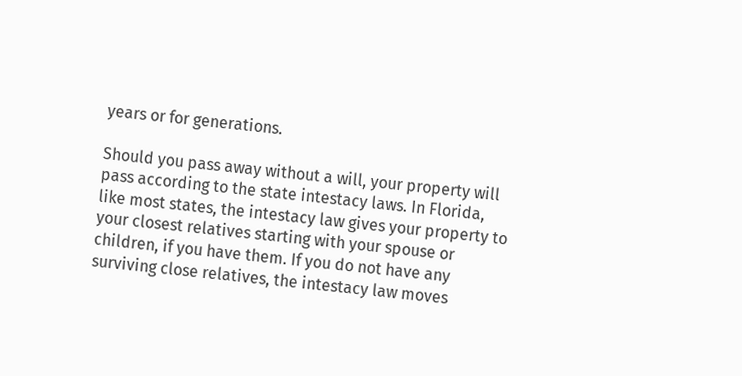years or for generations.

Should you pass away without a will, your property will pass according to the state intestacy laws. In Florida, like most states, the intestacy law gives your property to your closest relatives starting with your spouse or children, if you have them. If you do not have any surviving close relatives, the intestacy law moves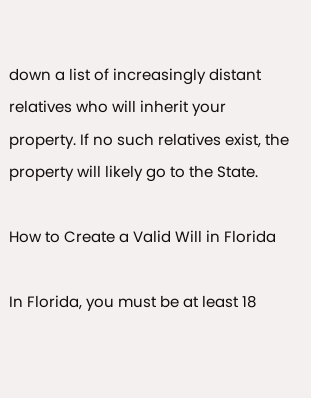down a list of increasingly distant relatives who will inherit your property. If no such relatives exist, the property will likely go to the State.

How to Create a Valid Will in Florida

In Florida, you must be at least 18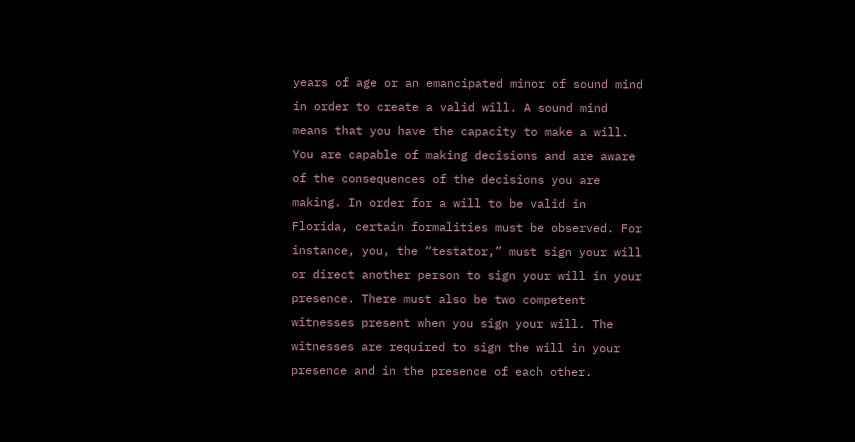years of age or an emancipated minor of sound mind in order to create a valid will. A sound mind means that you have the capacity to make a will. You are capable of making decisions and are aware of the consequences of the decisions you are making. In order for a will to be valid in Florida, certain formalities must be observed. For instance, you, the “testator,” must sign your will or direct another person to sign your will in your presence. There must also be two competent witnesses present when you sign your will. The witnesses are required to sign the will in your presence and in the presence of each other.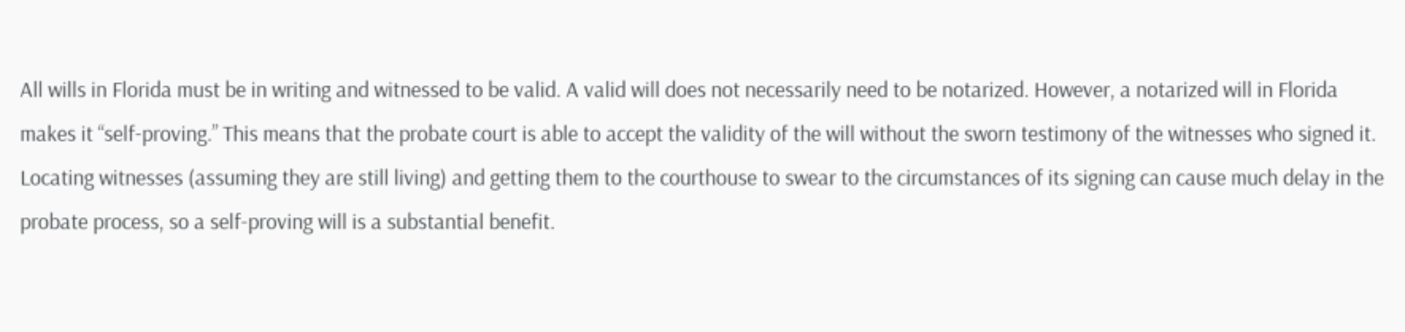All wills in Florida must be in writing and witnessed to be valid. A valid will does not necessarily need to be notarized. However, a notarized will in Florida makes it “self-proving.” This means that the probate court is able to accept the validity of the will without the sworn testimony of the witnesses who signed it. Locating witnesses (assuming they are still living) and getting them to the courthouse to swear to the circumstances of its signing can cause much delay in the probate process, so a self-proving will is a substantial benefit.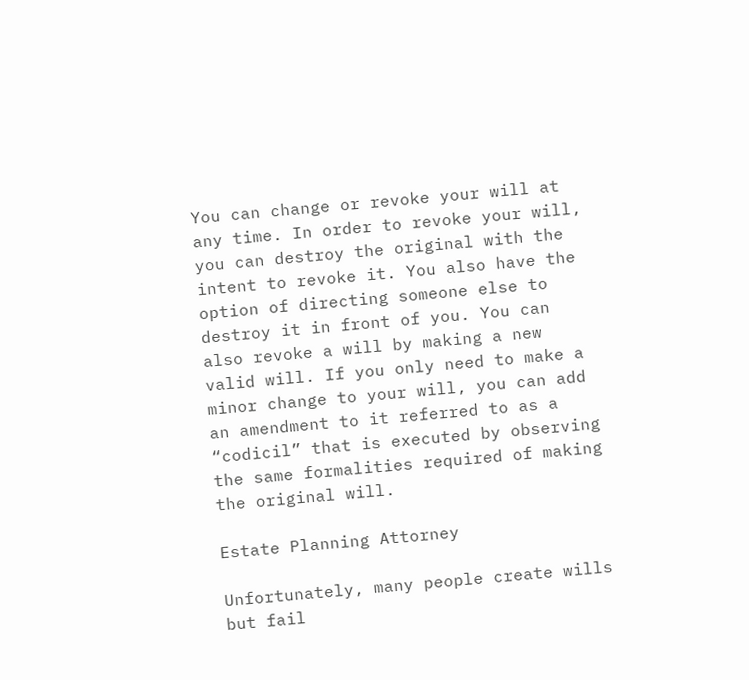You can change or revoke your will at any time. In order to revoke your will, you can destroy the original with the intent to revoke it. You also have the option of directing someone else to destroy it in front of you. You can also revoke a will by making a new valid will. If you only need to make a minor change to your will, you can add an amendment to it referred to as a “codicil” that is executed by observing the same formalities required of making the original will.

Estate Planning Attorney

Unfortunately, many people create wills but fail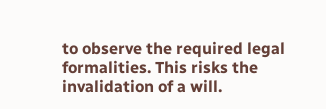to observe the required legal formalities. This risks the invalidation of a will.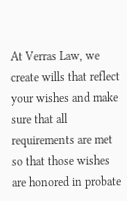At Verras Law, we create wills that reflect your wishes and make sure that all requirements are met so that those wishes are honored in probate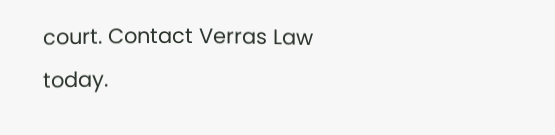court. Contact Verras Law today.